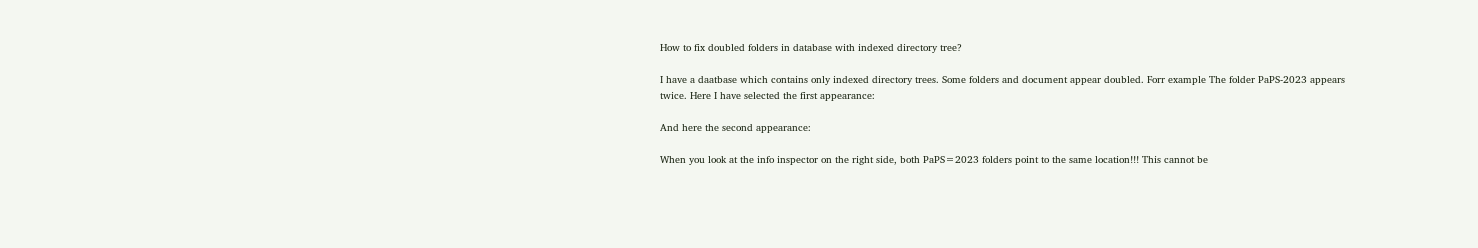How to fix doubled folders in database with indexed directory tree?

I have a daatbase which contains only indexed directory trees. Some folders and document appear doubled. Forr example The folder PaPS-2023 appears twice. Here I have selected the first appearance:

And here the second appearance:

When you look at the info inspector on the right side, both PaPS=2023 folders point to the same location!!! This cannot be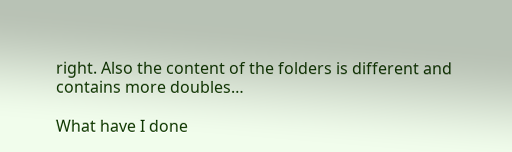right. Also the content of the folders is different and contains more doubles…

What have I done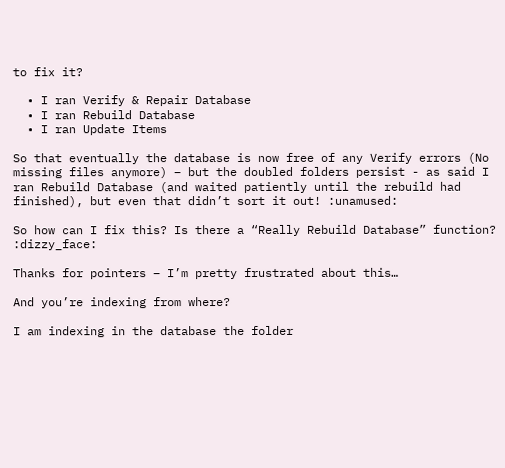to fix it?

  • I ran Verify & Repair Database
  • I ran Rebuild Database
  • I ran Update Items

So that eventually the database is now free of any Verify errors (No missing files anymore) – but the doubled folders persist - as said I ran Rebuild Database (and waited patiently until the rebuild had finished), but even that didn’t sort it out! :unamused:

So how can I fix this? Is there a “Really Rebuild Database” function? :dizzy_face:

Thanks for pointers – I’m pretty frustrated about this…

And you’re indexing from where?

I am indexing in the database the folder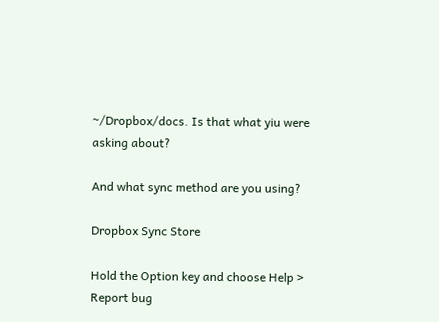~/Dropbox/docs. Is that what yiu were asking about?

And what sync method are you using?

Dropbox Sync Store

Hold the Option key and choose Help > Report bug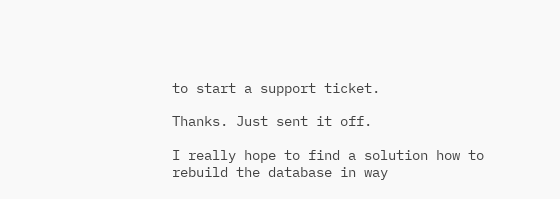to start a support ticket.

Thanks. Just sent it off.

I really hope to find a solution how to rebuild the database in way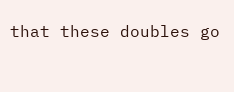that these doubles go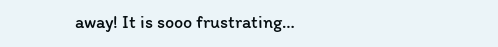away! It is sooo frustrating…